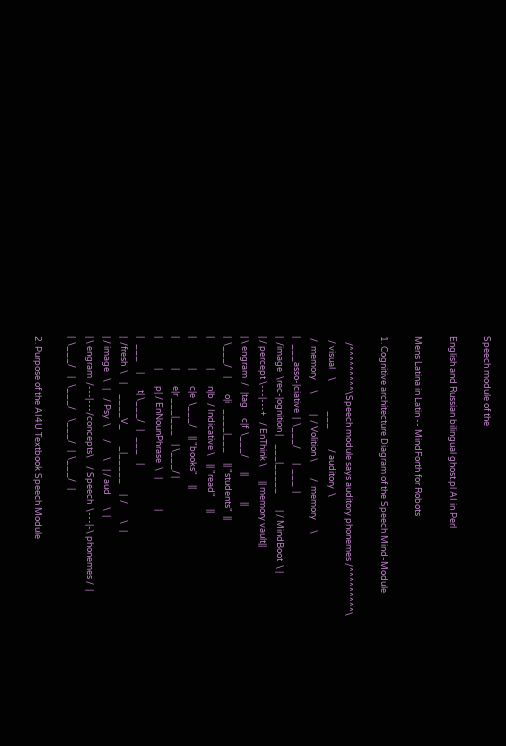Speech module of the

English and Russian bilingual ghost.pl AI in Perl

Mens Latina in Latin -- MindForth for Robots

1. Cognitive architecture Diagram of the Speech Mind-Module

   /^^^^^^^^^\Speech module says auditory phonemes /^^^^^^^^^\
  / visual    \               ___          / auditory  \
 /  memory     \          |  / Volition \        /  memory     \
|   ___asso-|ciative  |  \___/       |  ___  |
|  /image  \rec-|ognition |    ___|_____        | / MindBoot  \ |
| / percept \---|---+   / EnThink \       || memory vault||
| \ engram  /   |tag     c|f  \___/       ||             ||
|  \___/    |        o|i   ____|___     || "students"  ||
|               |        n|b  / Indicative \    || "read"      ||
|               |        c|e  \___/    || "books"     ||
|               |        e|r ___|___    | \___/ |
|               |        p| / EnNounPhrase  \   |               |
|   ___     |        t| \___/   |   ___    |
|  /fresh  \    |     ____V_        _|_____     |  /        \   |
| / image   \   |    / Psy  \      /       \    | / aud      \  |
| \ engram  /---|---/concepts\    / Speech  \---|-\ phonemes /  |
|  \___/    |   \___/    \___/   |  \___/   |

2. Purpose of the AI4U Textbook Speech Module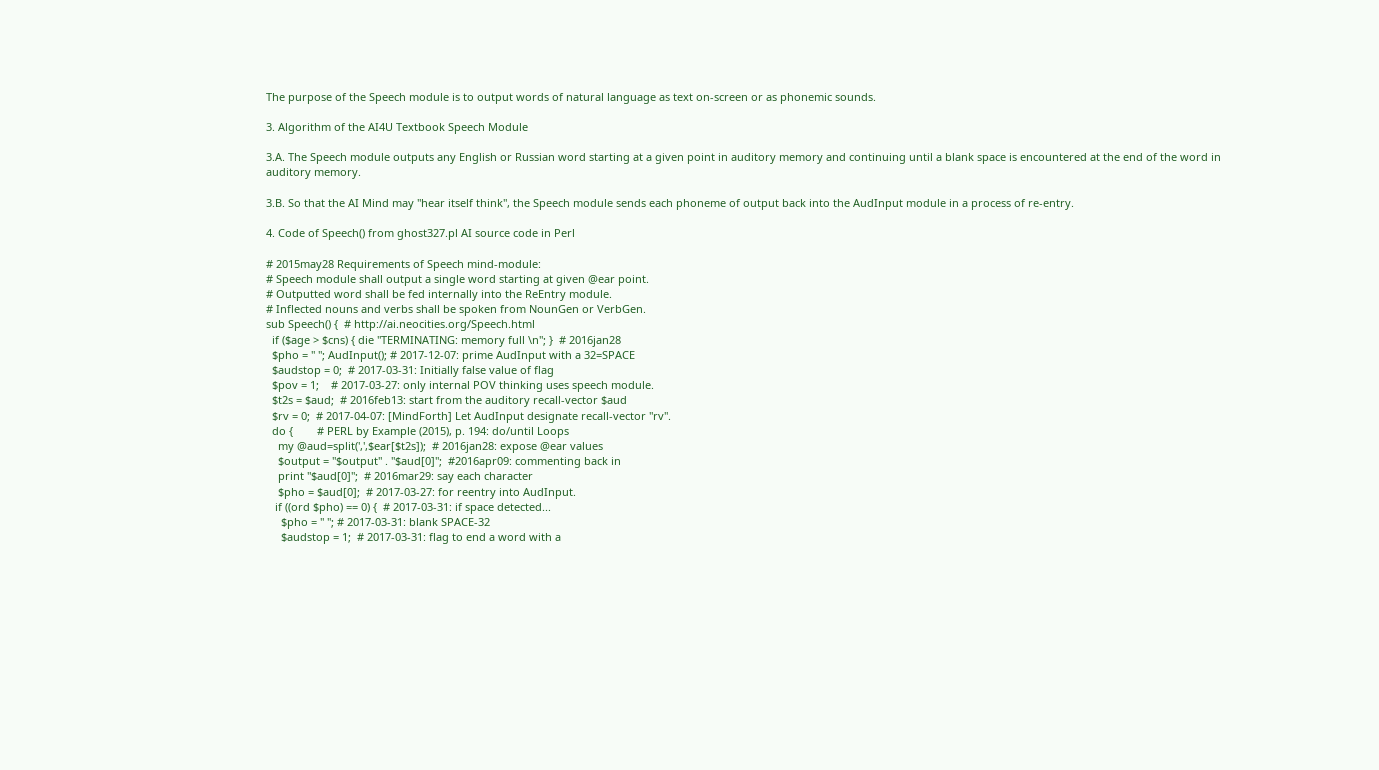The purpose of the Speech module is to output words of natural language as text on-screen or as phonemic sounds.

3. Algorithm of the AI4U Textbook Speech Module

3.A. The Speech module outputs any English or Russian word starting at a given point in auditory memory and continuing until a blank space is encountered at the end of the word in auditory memory.

3.B. So that the AI Mind may "hear itself think", the Speech module sends each phoneme of output back into the AudInput module in a process of re-entry.

4. Code of Speech() from ghost327.pl AI source code in Perl

# 2015may28 Requirements of Speech mind-module:
# Speech module shall output a single word starting at given @ear point.
# Outputted word shall be fed internally into the ReEntry module.
# Inflected nouns and verbs shall be spoken from NounGen or VerbGen.
sub Speech() {  # http://ai.neocities.org/Speech.html
  if ($age > $cns) { die "TERMINATING: memory full \n"; }  # 2016jan28
  $pho = " "; AudInput(); # 2017-12-07: prime AudInput with a 32=SPACE
  $audstop = 0;  # 2017-03-31: Initially false value of flag
  $pov = 1;    # 2017-03-27: only internal POV thinking uses speech module.
  $t2s = $aud;  # 2016feb13: start from the auditory recall-vector $aud
  $rv = 0;  # 2017-04-07: [MindForth] Let AudInput designate recall-vector "rv".
  do {        # PERL by Example (2015), p. 194: do/until Loops
    my @aud=split(',',$ear[$t2s]);  # 2016jan28: expose @ear values
    $output = "$output" . "$aud[0]";  #2016apr09: commenting back in
    print "$aud[0]";  # 2016mar29: say each character
    $pho = $aud[0];  # 2017-03-27: for reentry into AudInput.
   if ((ord $pho) == 0) {  # 2017-03-31: if space detected...
     $pho = " "; # 2017-03-31: blank SPACE-32
     $audstop = 1;  # 2017-03-31: flag to end a word with a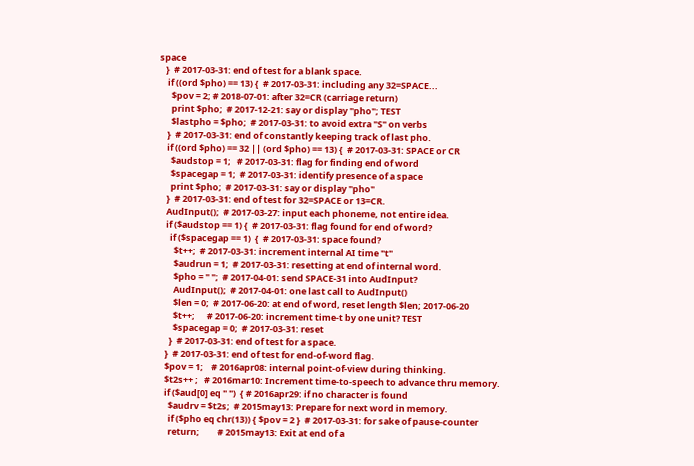space
   }  # 2017-03-31: end of test for a blank space.
    if ((ord $pho) == 13) {  # 2017-03-31: including any 32=SPACE...
      $pov = 2; # 2018-07-01: after 32=CR (carriage return)
      print $pho;  # 2017-12-21: say or display "pho"; TEST
      $lastpho = $pho;  # 2017-03-31: to avoid extra "S" on verbs
    }  # 2017-03-31: end of constantly keeping track of last pho.
    if ((ord $pho) == 32 || (ord $pho) == 13) {  # 2017-03-31: SPACE or CR
      $audstop = 1;   # 2017-03-31: flag for finding end of word
      $spacegap = 1;  # 2017-03-31: identify presence of a space
      print $pho;  # 2017-03-31: say or display "pho"
    }  # 2017-03-31: end of test for 32=SPACE or 13=CR.
    AudInput();  # 2017-03-27: input each phoneme, not entire idea.
    if ($audstop == 1) {  # 2017-03-31: flag found for end of word?
      if ($spacegap == 1)  {  # 2017-03-31: space found?
        $t++;  # 2017-03-31: increment internal AI time "t"
        $audrun = 1;  # 2017-03-31: resetting at end of internal word.
        $pho = " ";  # 2017-04-01: send SPACE-31 into AudInput?
        AudInput();  # 2017-04-01: one last call to AudInput()
        $len = 0;  # 2017-06-20: at end of word, reset length $len; 2017-06-20
        $t++;      # 2017-06-20: increment time-t by one unit? TEST
        $spacegap = 0;  # 2017-03-31: reset
      }  # 2017-03-31: end of test for a space.
    }  # 2017-03-31: end of test for end-of-word flag.
    $pov = 1;    # 2016apr08: internal point-of-view during thinking.
    $t2s++ ;   # 2016mar10: Increment time-to-speech to advance thru memory.
    if ($aud[0] eq " ")  { # 2016apr29: if no character is found
      $audrv = $t2s;  # 2015may13: Prepare for next word in memory.
      if ($pho eq chr(13)) { $pov = 2 }  # 2017-03-31: for sake of pause-counter
      return;         # 2015may13: Exit at end of a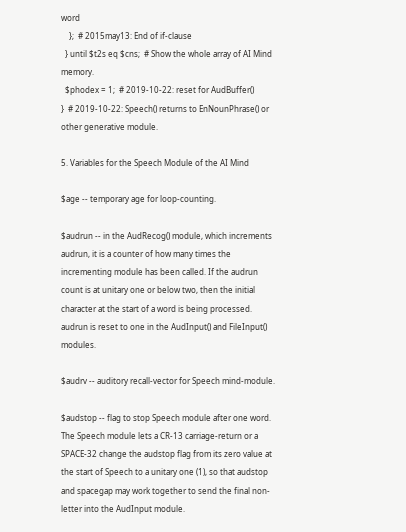word
    };  # 2015may13: End of if-clause
  } until $t2s eq $cns;  # Show the whole array of AI Mind memory.
  $phodex = 1;  # 2019-10-22: reset for AudBuffer()
}  # 2019-10-22: Speech() returns to EnNounPhrase() or other generative module.

5. Variables for the Speech Module of the AI Mind

$age -- temporary age for loop-counting.

$audrun -- in the AudRecog() module, which increments audrun, it is a counter of how many times the incrementing module has been called. If the audrun count is at unitary one or below two, then the initial character at the start of a word is being processed. audrun is reset to one in the AudInput() and FileInput() modules.

$audrv -- auditory recall-vector for Speech mind-module.

$audstop -- flag to stop Speech module after one word. The Speech module lets a CR-13 carriage-return or a SPACE-32 change the audstop flag from its zero value at the start of Speech to a unitary one (1), so that audstop and spacegap may work together to send the final non-letter into the AudInput module.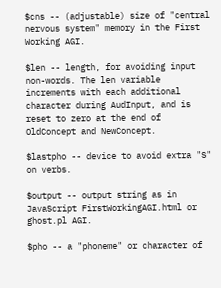$cns -- (adjustable) size of "central nervous system" memory in the First Working AGI.

$len -- length, for avoiding input non-words. The len variable increments with each additional character during AudInput, and is reset to zero at the end of OldConcept and NewConcept.

$lastpho -- device to avoid extra "S" on verbs.

$output -- output string as in JavaScript FirstWorkingAGI.html or ghost.pl AGI.

$pho -- a "phoneme" or character of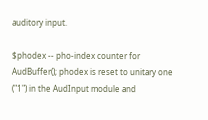auditory input.

$phodex -- pho-index counter for AudBuffer(); phodex is reset to unitary one ("1") in the AudInput module and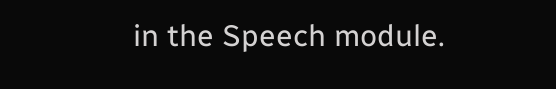in the Speech module.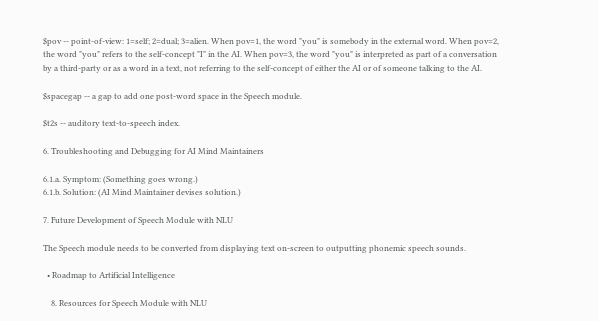$pov -- point-of-view: 1=self; 2=dual; 3=alien. When pov=1, the word "you" is somebody in the external word. When pov=2, the word "you" refers to the self-concept "I" in the AI. When pov=3, the word "you" is interpreted as part of a conversation by a third-party or as a word in a text, not referring to the self-concept of either the AI or of someone talking to the AI.

$spacegap -- a gap to add one post-word space in the Speech module.

$t2s -- auditory text-to-speech index.

6. Troubleshooting and Debugging for AI Mind Maintainers

6.1.a. Symptom: (Something goes wrong.)
6.1.b. Solution: (AI Mind Maintainer devises solution.)

7. Future Development of Speech Module with NLU

The Speech module needs to be converted from displaying text on-screen to outputting phonemic speech sounds.

  • Roadmap to Artificial Intelligence

    8. Resources for Speech Module with NLU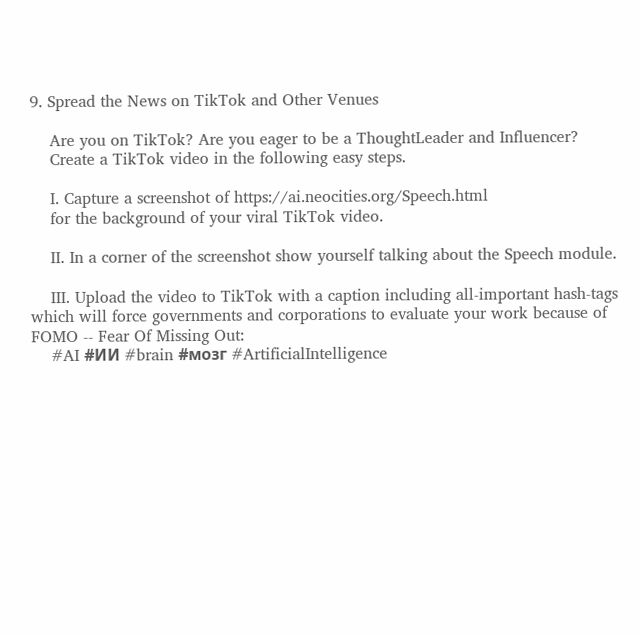9. Spread the News on TikTok and Other Venues

    Are you on TikTok? Are you eager to be a ThoughtLeader and Influencer?
    Create a TikTok video in the following easy steps.

    I. Capture a screenshot of https://ai.neocities.org/Speech.html
    for the background of your viral TikTok video.

    II. In a corner of the screenshot show yourself talking about the Speech module.

    III. Upload the video to TikTok with a caption including all-important hash-tags which will force governments and corporations to evaluate your work because of FOMO -- Fear Of Missing Out:
    #AI #ИИ #brain #мозг #ArtificialIntelligence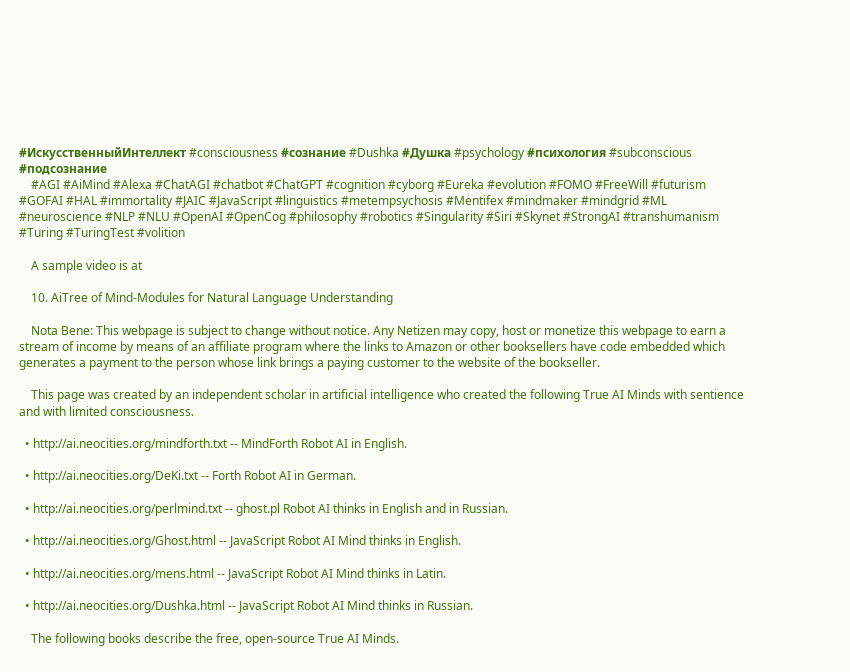#ИскусственныйИнтеллект #consciousness #сознание #Dushka #Душка #psychology #психология #subconscious #подсознание
    #AGI #AiMind #Alexa #ChatAGI #chatbot #ChatGPT #cognition #cyborg #Eureka #evolution #FOMO #FreeWill #futurism #GOFAI #HAL #immortality #JAIC #JavaScript #linguistics #metempsychosis #Mentifex #mindmaker #mindgrid #ML #neuroscience #NLP #NLU #OpenAI #OpenCog #philosophy #robotics #Singularity #Siri #Skynet #StrongAI #transhumanism #Turing #TuringTest #volition

    A sample video is at

    10. AiTree of Mind-Modules for Natural Language Understanding

    Nota Bene: This webpage is subject to change without notice. Any Netizen may copy, host or monetize this webpage to earn a stream of income by means of an affiliate program where the links to Amazon or other booksellers have code embedded which generates a payment to the person whose link brings a paying customer to the website of the bookseller.

    This page was created by an independent scholar in artificial intelligence who created the following True AI Minds with sentience and with limited consciousness.

  • http://ai.neocities.org/mindforth.txt -- MindForth Robot AI in English.

  • http://ai.neocities.org/DeKi.txt -- Forth Robot AI in German.

  • http://ai.neocities.org/perlmind.txt -- ghost.pl Robot AI thinks in English and in Russian.

  • http://ai.neocities.org/Ghost.html -- JavaScript Robot AI Mind thinks in English.

  • http://ai.neocities.org/mens.html -- JavaScript Robot AI Mind thinks in Latin.

  • http://ai.neocities.org/Dushka.html -- JavaScript Robot AI Mind thinks in Russian.

    The following books describe the free, open-source True AI Minds.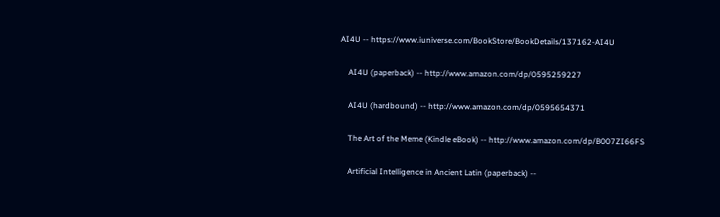AI4U -- https://www.iuniverse.com/BookStore/BookDetails/137162-AI4U

    AI4U (paperback) -- http://www.amazon.com/dp/0595259227

    AI4U (hardbound) -- http://www.amazon.com/dp/0595654371

    The Art of the Meme (Kindle eBook) -- http://www.amazon.com/dp/B007ZI66FS

    Artificial Intelligence in Ancient Latin (paperback) --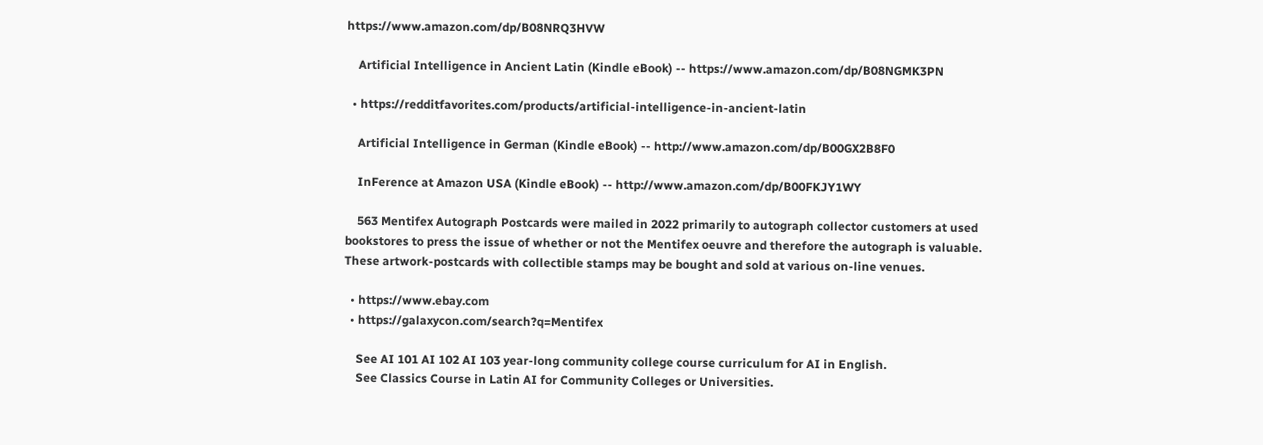https://www.amazon.com/dp/B08NRQ3HVW

    Artificial Intelligence in Ancient Latin (Kindle eBook) -- https://www.amazon.com/dp/B08NGMK3PN

  • https://redditfavorites.com/products/artificial-intelligence-in-ancient-latin

    Artificial Intelligence in German (Kindle eBook) -- http://www.amazon.com/dp/B00GX2B8F0

    InFerence at Amazon USA (Kindle eBook) -- http://www.amazon.com/dp/B00FKJY1WY

    563 Mentifex Autograph Postcards were mailed in 2022 primarily to autograph collector customers at used bookstores to press the issue of whether or not the Mentifex oeuvre and therefore the autograph is valuable. These artwork-postcards with collectible stamps may be bought and sold at various on-line venues.

  • https://www.ebay.com
  • https://galaxycon.com/search?q=Mentifex

    See AI 101 AI 102 AI 103 year-long community college course curriculum for AI in English.
    See Classics Course in Latin AI for Community Colleges or Universities.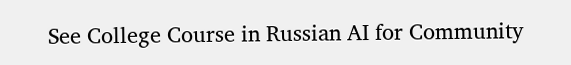See College Course in Russian AI for Community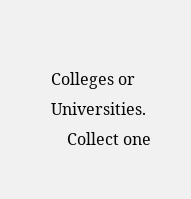Colleges or Universities.
    Collect one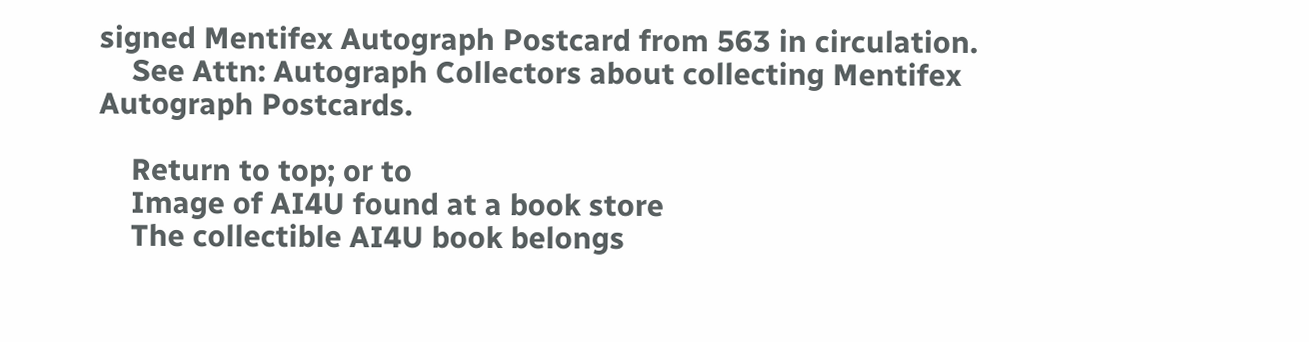signed Mentifex Autograph Postcard from 563 in circulation.
    See Attn: Autograph Collectors about collecting Mentifex Autograph Postcards.

    Return to top; or to
    Image of AI4U found at a book store
    The collectible AI4U book belongs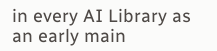in every AI Library as an early main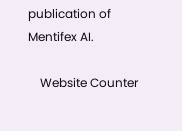publication of Mentifex AI.

    Website Counter